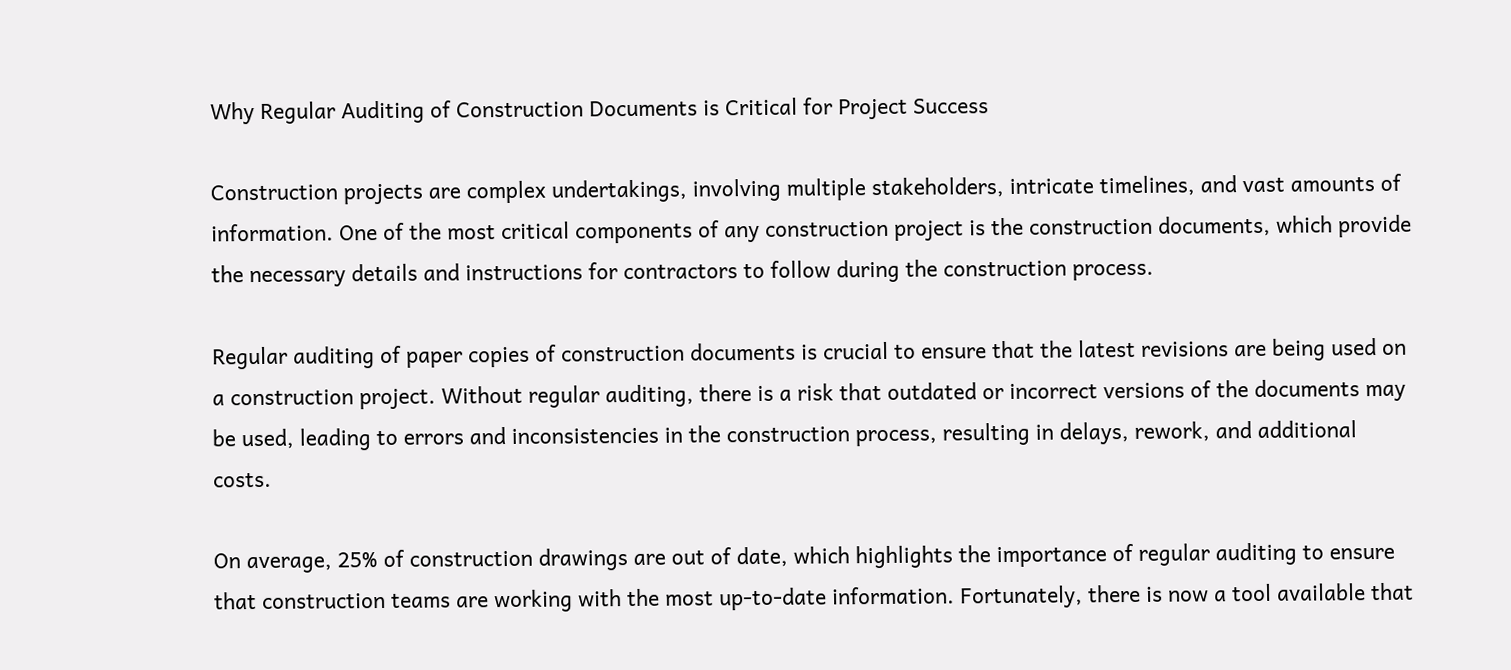Why Regular Auditing of Construction Documents is Critical for Project Success

Construction projects are complex undertakings, involving multiple stakeholders, intricate timelines, and vast amounts of information. One of the most critical components of any construction project is the construction documents, which provide the necessary details and instructions for contractors to follow during the construction process.

Regular auditing of paper copies of construction documents is crucial to ensure that the latest revisions are being used on a construction project. Without regular auditing, there is a risk that outdated or incorrect versions of the documents may be used, leading to errors and inconsistencies in the construction process, resulting in delays, rework, and additional costs.

On average, 25% of construction drawings are out of date, which highlights the importance of regular auditing to ensure that construction teams are working with the most up-to-date information. Fortunately, there is now a tool available that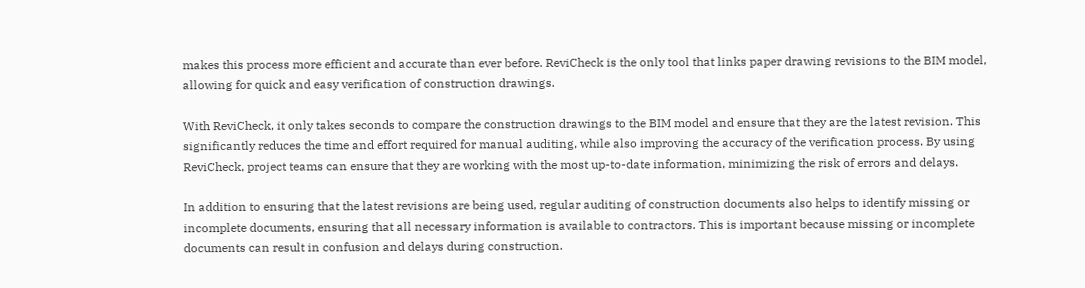makes this process more efficient and accurate than ever before. ReviCheck is the only tool that links paper drawing revisions to the BIM model, allowing for quick and easy verification of construction drawings.

With ReviCheck, it only takes seconds to compare the construction drawings to the BIM model and ensure that they are the latest revision. This significantly reduces the time and effort required for manual auditing, while also improving the accuracy of the verification process. By using ReviCheck, project teams can ensure that they are working with the most up-to-date information, minimizing the risk of errors and delays.

In addition to ensuring that the latest revisions are being used, regular auditing of construction documents also helps to identify missing or incomplete documents, ensuring that all necessary information is available to contractors. This is important because missing or incomplete documents can result in confusion and delays during construction.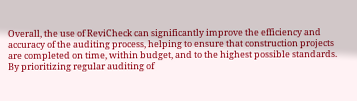Overall, the use of ReviCheck can significantly improve the efficiency and accuracy of the auditing process, helping to ensure that construction projects are completed on time, within budget, and to the highest possible standards. By prioritizing regular auditing of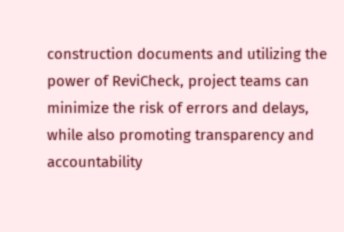construction documents and utilizing the power of ReviCheck, project teams can minimize the risk of errors and delays, while also promoting transparency and accountability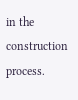in the construction process.